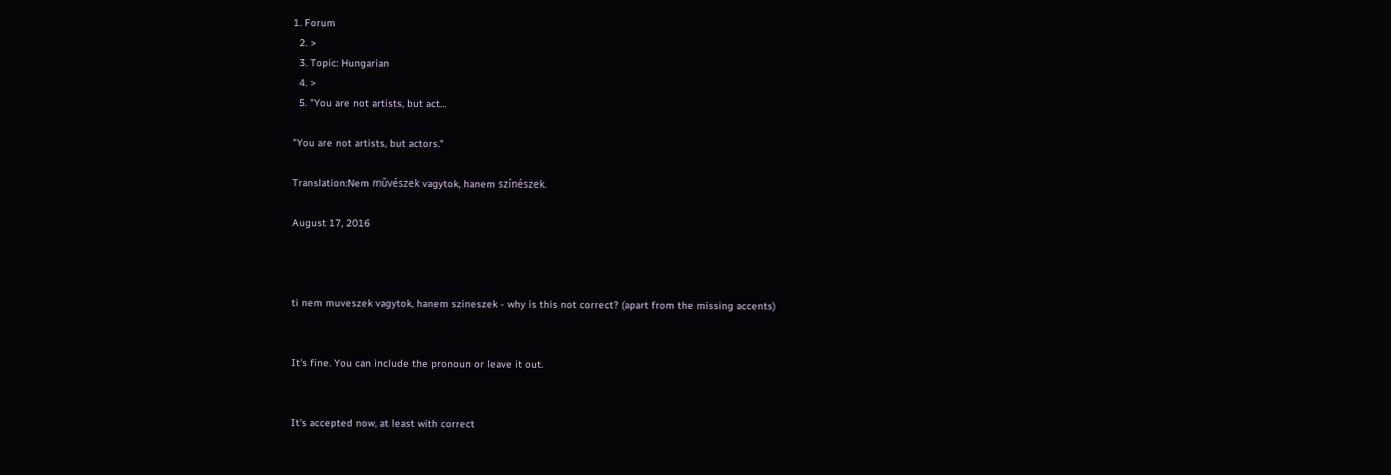1. Forum
  2. >
  3. Topic: Hungarian
  4. >
  5. "You are not artists, but act…

"You are not artists, but actors."

Translation:Nem művészek vagytok, hanem színészek.

August 17, 2016



ti nem muveszek vagytok, hanem szineszek - why is this not correct? (apart from the missing accents)


It's fine. You can include the pronoun or leave it out.


It's accepted now, at least with correct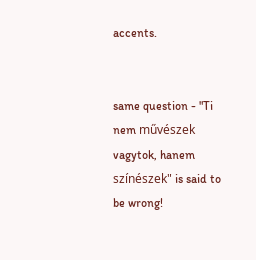accents.


same question - "Ti nem művészek vagytok, hanem színészek" is said to be wrong!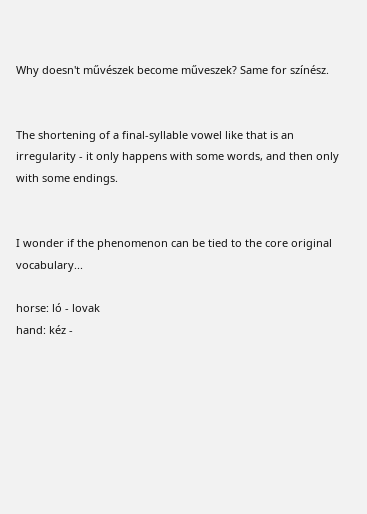Why doesn't művészek become műveszek? Same for színész.


The shortening of a final-syllable vowel like that is an irregularity - it only happens with some words, and then only with some endings.


I wonder if the phenomenon can be tied to the core original vocabulary...

horse: ló - lovak
hand: kéz -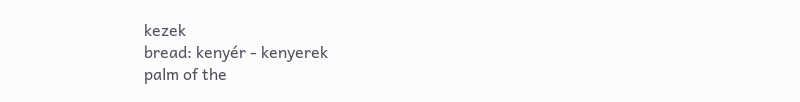kezek
bread: kenyér - kenyerek
palm of the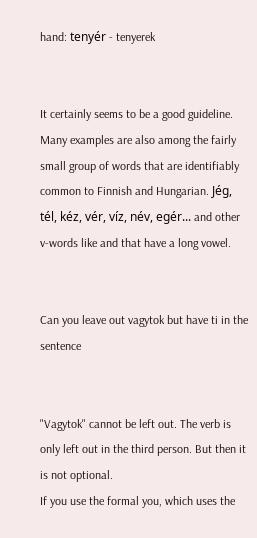hand: tenyér - tenyerek


It certainly seems to be a good guideline. Many examples are also among the fairly small group of words that are identifiably common to Finnish and Hungarian. Jég, tél, kéz, vér, víz, név, egér... and other v-words like and that have a long vowel.


Can you leave out vagytok but have ti in the sentence


"Vagytok" cannot be left out. The verb is only left out in the third person. But then it is not optional.
If you use the formal you, which uses the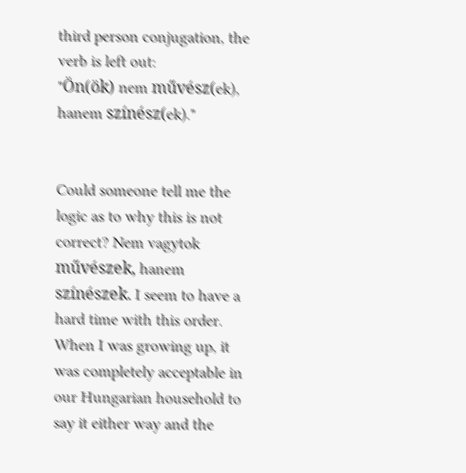third person conjugation, the verb is left out:
"Ön(ök) nem művész(ek), hanem színész(ek)."


Could someone tell me the logic as to why this is not correct? Nem vagytok művészek, hanem színészek. I seem to have a hard time with this order. When I was growing up, it was completely acceptable in our Hungarian household to say it either way and the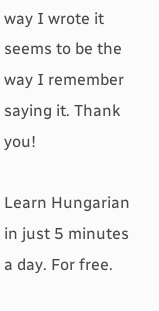way I wrote it seems to be the way I remember saying it. Thank you!

Learn Hungarian in just 5 minutes a day. For free.